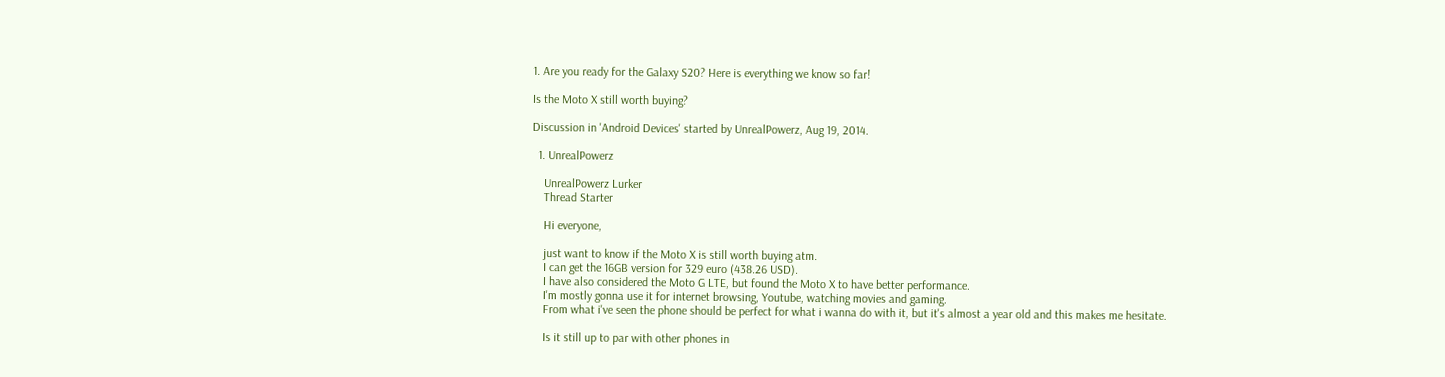1. Are you ready for the Galaxy S20? Here is everything we know so far!

Is the Moto X still worth buying?

Discussion in 'Android Devices' started by UnrealPowerz, Aug 19, 2014.

  1. UnrealPowerz

    UnrealPowerz Lurker
    Thread Starter

    Hi everyone,

    just want to know if the Moto X is still worth buying atm.
    I can get the 16GB version for 329 euro (438.26 USD).
    I have also considered the Moto G LTE, but found the Moto X to have better performance.
    I'm mostly gonna use it for internet browsing, Youtube, watching movies and gaming.
    From what i've seen the phone should be perfect for what i wanna do with it, but it's almost a year old and this makes me hesitate.

    Is it still up to par with other phones in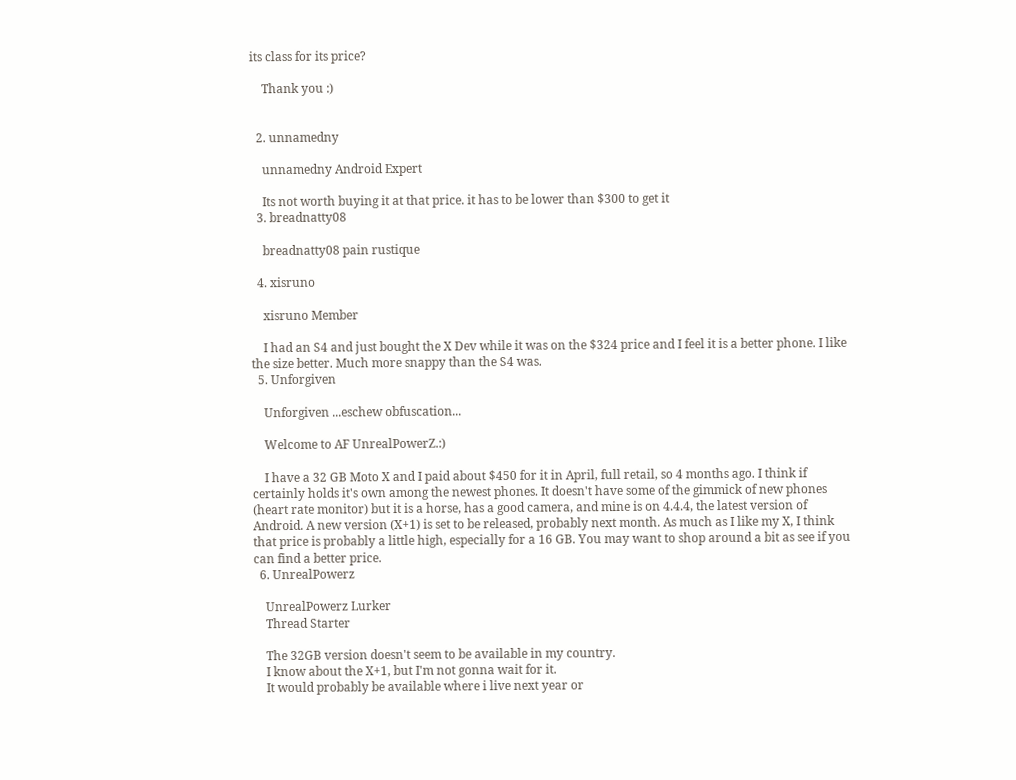its class for its price?

    Thank you :)


  2. unnamedny

    unnamedny Android Expert

    Its not worth buying it at that price. it has to be lower than $300 to get it
  3. breadnatty08

    breadnatty08 pain rustique

  4. xisruno

    xisruno Member

    I had an S4 and just bought the X Dev while it was on the $324 price and I feel it is a better phone. I like the size better. Much more snappy than the S4 was.
  5. Unforgiven

    Unforgiven ...eschew obfuscation...

    Welcome to AF UnrealPowerZ.:)

    I have a 32 GB Moto X and I paid about $450 for it in April, full retail, so 4 months ago. I think if certainly holds it's own among the newest phones. It doesn't have some of the gimmick of new phones (heart rate monitor) but it is a horse, has a good camera, and mine is on 4.4.4, the latest version of Android. A new version (X+1) is set to be released, probably next month. As much as I like my X, I think that price is probably a little high, especially for a 16 GB. You may want to shop around a bit as see if you can find a better price.
  6. UnrealPowerz

    UnrealPowerz Lurker
    Thread Starter

    The 32GB version doesn't seem to be available in my country.
    I know about the X+1, but I'm not gonna wait for it.
    It would probably be available where i live next year or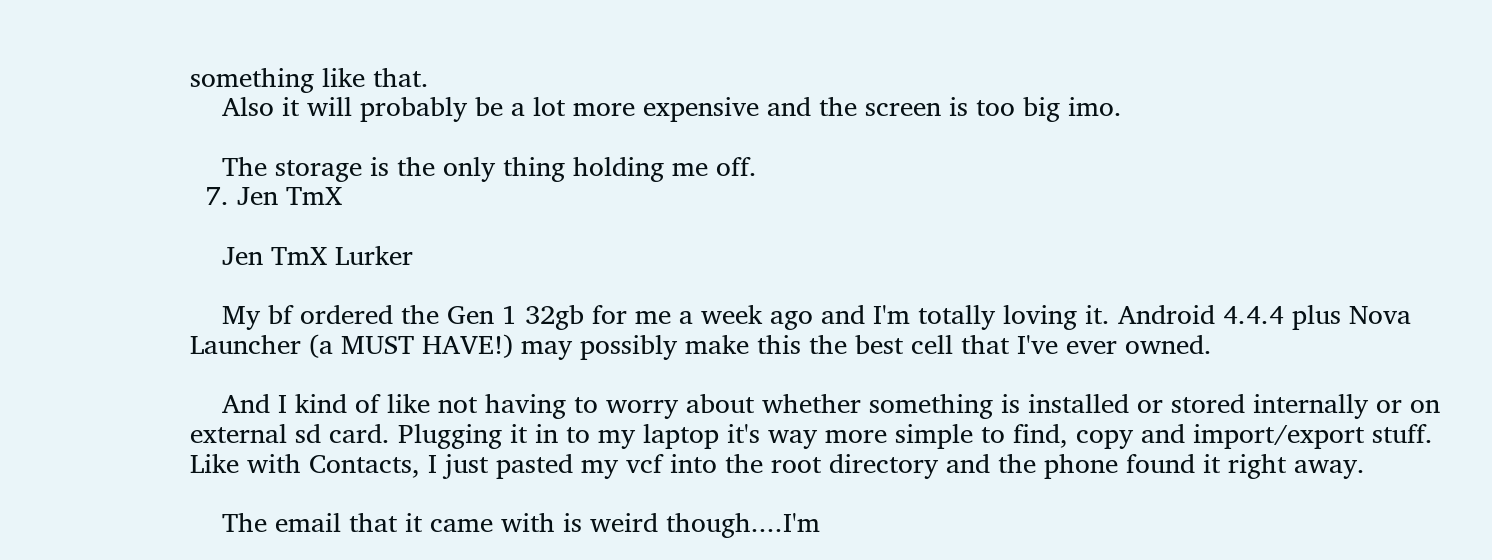something like that.
    Also it will probably be a lot more expensive and the screen is too big imo.

    The storage is the only thing holding me off.
  7. Jen TmX

    Jen TmX Lurker

    My bf ordered the Gen 1 32gb for me a week ago and I'm totally loving it. Android 4.4.4 plus Nova Launcher (a MUST HAVE!) may possibly make this the best cell that I've ever owned.

    And I kind of like not having to worry about whether something is installed or stored internally or on external sd card. Plugging it in to my laptop it's way more simple to find, copy and import/export stuff. Like with Contacts, I just pasted my vcf into the root directory and the phone found it right away.

    The email that it came with is weird though....I'm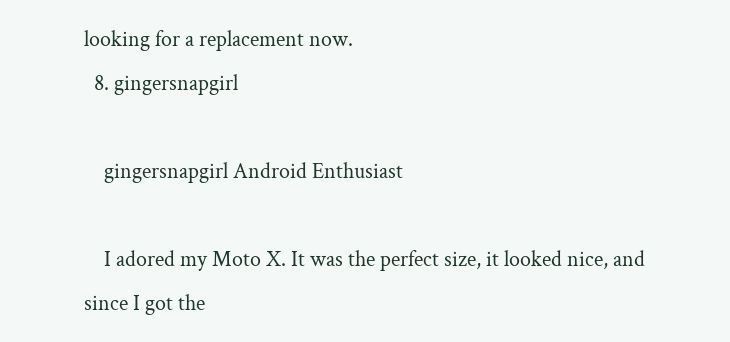looking for a replacement now.
  8. gingersnapgirl

    gingersnapgirl Android Enthusiast

    I adored my Moto X. It was the perfect size, it looked nice, and since I got the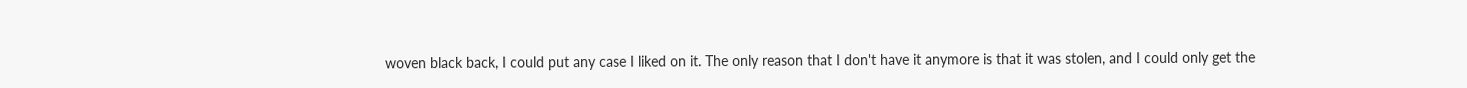woven black back, I could put any case I liked on it. The only reason that I don't have it anymore is that it was stolen, and I could only get the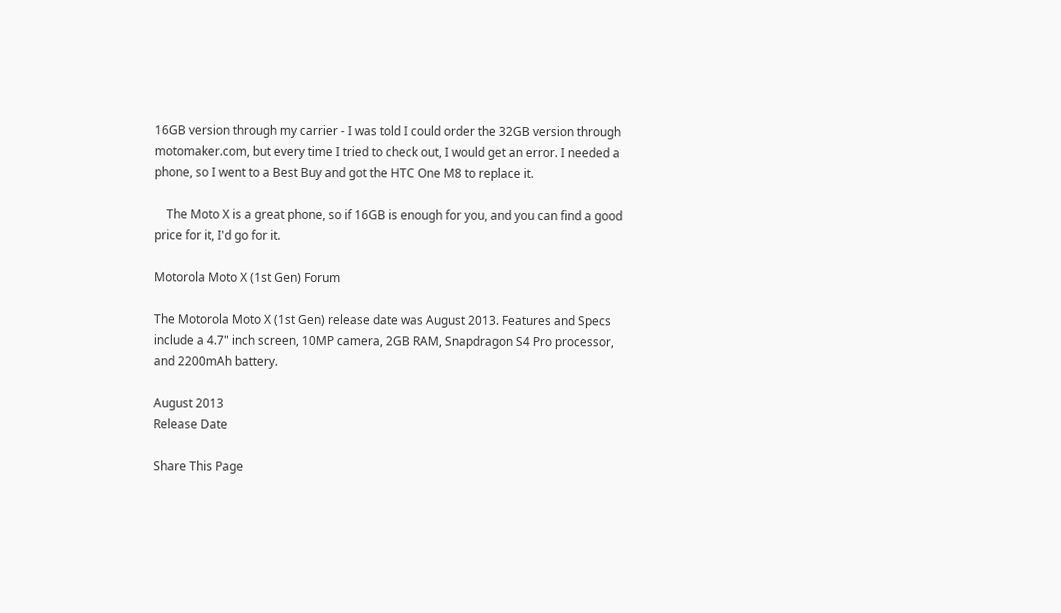16GB version through my carrier - I was told I could order the 32GB version through motomaker.com, but every time I tried to check out, I would get an error. I needed a phone, so I went to a Best Buy and got the HTC One M8 to replace it.

    The Moto X is a great phone, so if 16GB is enough for you, and you can find a good price for it, I'd go for it.

Motorola Moto X (1st Gen) Forum

The Motorola Moto X (1st Gen) release date was August 2013. Features and Specs include a 4.7" inch screen, 10MP camera, 2GB RAM, Snapdragon S4 Pro processor, and 2200mAh battery.

August 2013
Release Date

Share This Page